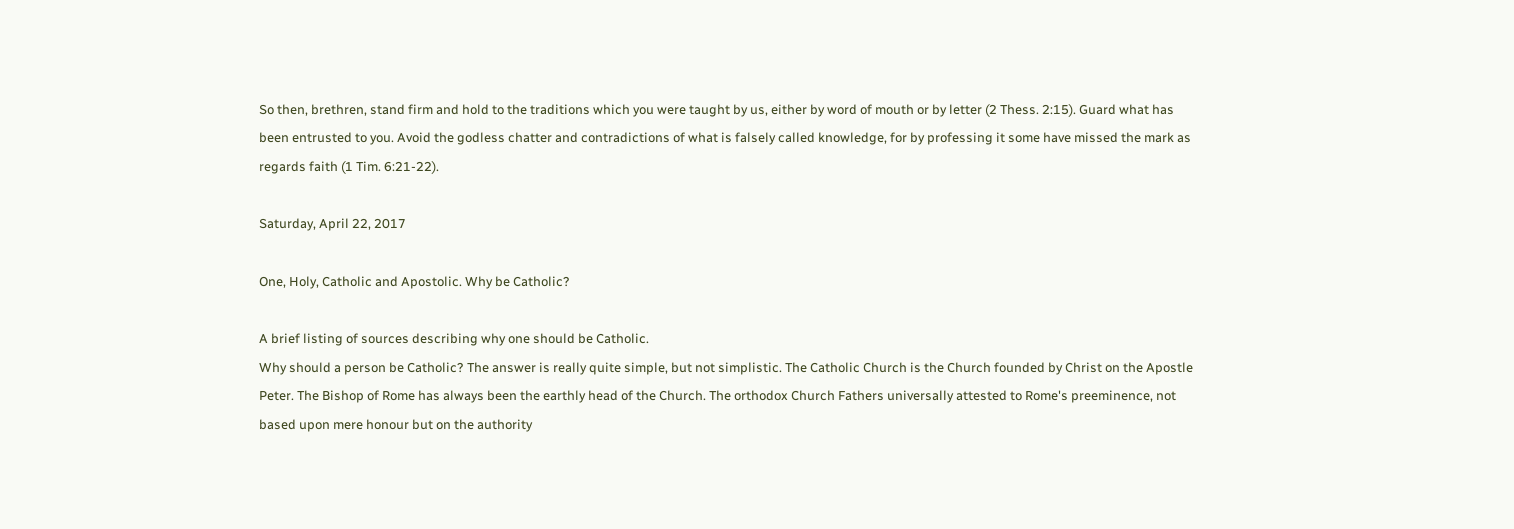So then, brethren, stand firm and hold to the traditions which you were taught by us, either by word of mouth or by letter (2 Thess. 2:15). Guard what has been entrusted to you. Avoid the godless chatter and contradictions of what is falsely called knowledge, for by professing it some have missed the mark as regards faith (1 Tim. 6:21-22).

Saturday, April 22, 2017

One, Holy, Catholic and Apostolic. Why be Catholic?

A brief listing of sources describing why one should be Catholic.
Why should a person be Catholic? The answer is really quite simple, but not simplistic. The Catholic Church is the Church founded by Christ on the Apostle Peter. The Bishop of Rome has always been the earthly head of the Church. The orthodox Church Fathers universally attested to Rome's preeminence, not based upon mere honour but on the authority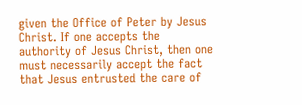given the Office of Peter by Jesus Christ. If one accepts the authority of Jesus Christ, then one must necessarily accept the fact that Jesus entrusted the care of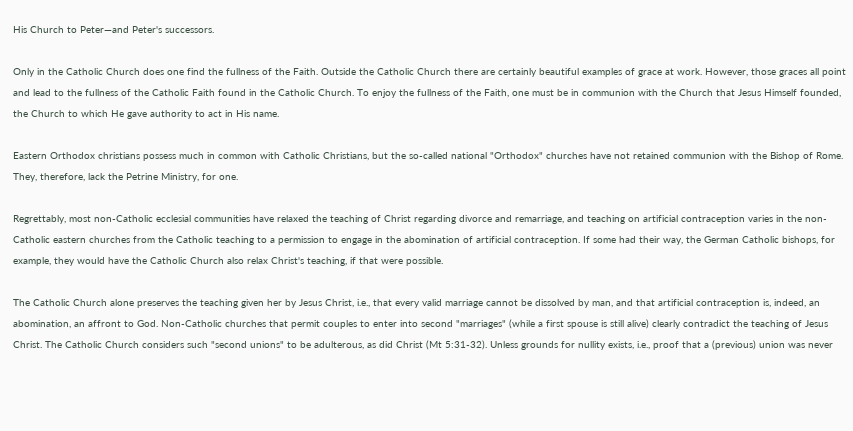His Church to Peter—and Peter's successors.

Only in the Catholic Church does one find the fullness of the Faith. Outside the Catholic Church there are certainly beautiful examples of grace at work. However, those graces all point and lead to the fullness of the Catholic Faith found in the Catholic Church. To enjoy the fullness of the Faith, one must be in communion with the Church that Jesus Himself founded, the Church to which He gave authority to act in His name.

Eastern Orthodox christians possess much in common with Catholic Christians, but the so-called national "Orthodox" churches have not retained communion with the Bishop of Rome. They, therefore, lack the Petrine Ministry, for one.

Regrettably, most non-Catholic ecclesial communities have relaxed the teaching of Christ regarding divorce and remarriage, and teaching on artificial contraception varies in the non-Catholic eastern churches from the Catholic teaching to a permission to engage in the abomination of artificial contraception. If some had their way, the German Catholic bishops, for example, they would have the Catholic Church also relax Christ's teaching, if that were possible.

The Catholic Church alone preserves the teaching given her by Jesus Christ, i.e., that every valid marriage cannot be dissolved by man, and that artificial contraception is, indeed, an abomination, an affront to God. Non-Catholic churches that permit couples to enter into second "marriages" (while a first spouse is still alive) clearly contradict the teaching of Jesus Christ. The Catholic Church considers such "second unions" to be adulterous, as did Christ (Mt 5:31-32). Unless grounds for nullity exists, i.e., proof that a (previous) union was never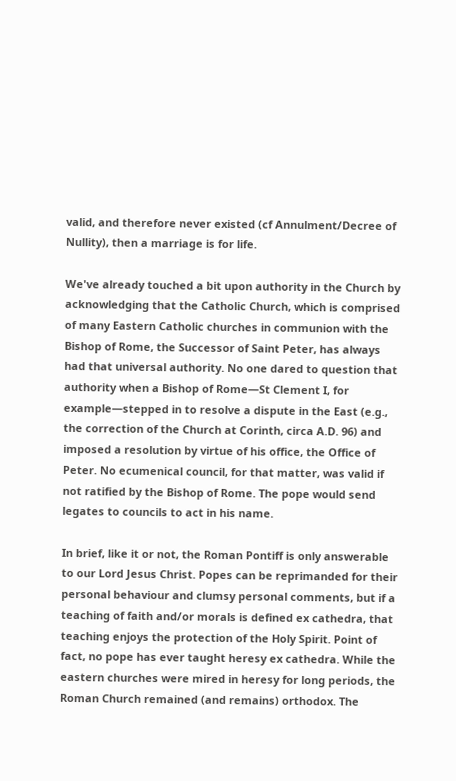valid, and therefore never existed (cf Annulment/Decree of Nullity), then a marriage is for life.

We've already touched a bit upon authority in the Church by acknowledging that the Catholic Church, which is comprised of many Eastern Catholic churches in communion with the Bishop of Rome, the Successor of Saint Peter, has always had that universal authority. No one dared to question that authority when a Bishop of Rome—St Clement I, for example—stepped in to resolve a dispute in the East (e.g., the correction of the Church at Corinth, circa A.D. 96) and imposed a resolution by virtue of his office, the Office of Peter. No ecumenical council, for that matter, was valid if not ratified by the Bishop of Rome. The pope would send legates to councils to act in his name.

In brief, like it or not, the Roman Pontiff is only answerable to our Lord Jesus Christ. Popes can be reprimanded for their personal behaviour and clumsy personal comments, but if a teaching of faith and/or morals is defined ex cathedra, that teaching enjoys the protection of the Holy Spirit. Point of fact, no pope has ever taught heresy ex cathedra. While the eastern churches were mired in heresy for long periods, the Roman Church remained (and remains) orthodox. The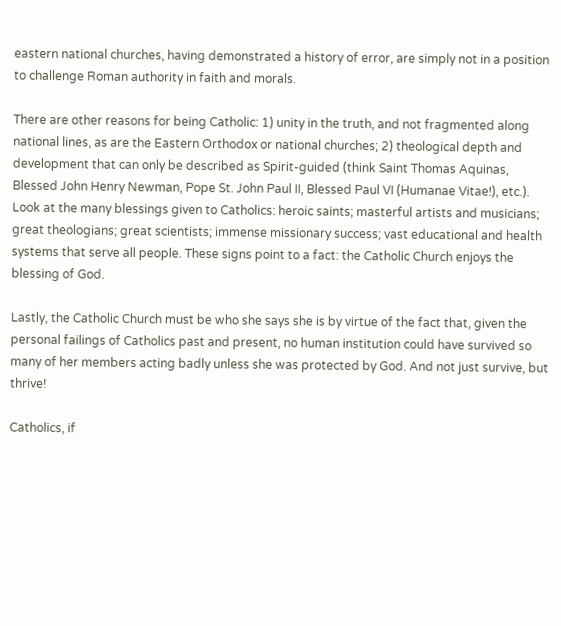eastern national churches, having demonstrated a history of error, are simply not in a position to challenge Roman authority in faith and morals.

There are other reasons for being Catholic: 1) unity in the truth, and not fragmented along national lines, as are the Eastern Orthodox or national churches; 2) theological depth and development that can only be described as Spirit-guided (think Saint Thomas Aquinas, Blessed John Henry Newman, Pope St. John Paul II, Blessed Paul VI (Humanae Vitae!), etc.). Look at the many blessings given to Catholics: heroic saints; masterful artists and musicians; great theologians; great scientists; immense missionary success; vast educational and health systems that serve all people. These signs point to a fact: the Catholic Church enjoys the blessing of God.

Lastly, the Catholic Church must be who she says she is by virtue of the fact that, given the personal failings of Catholics past and present, no human institution could have survived so many of her members acting badly unless she was protected by God. And not just survive, but thrive!

Catholics, if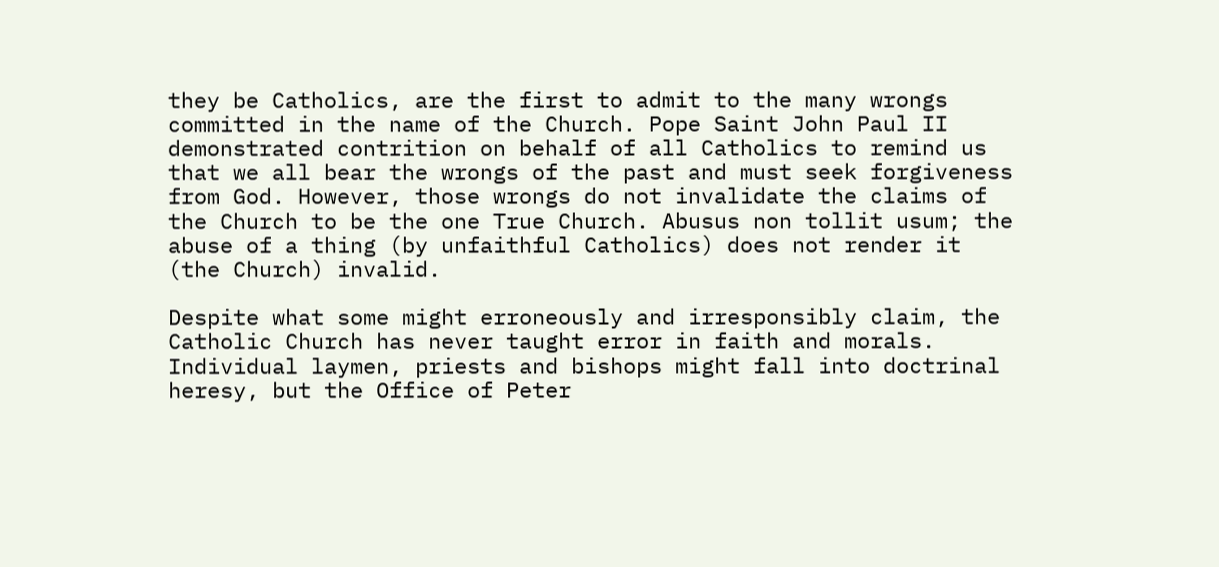they be Catholics, are the first to admit to the many wrongs committed in the name of the Church. Pope Saint John Paul II demonstrated contrition on behalf of all Catholics to remind us that we all bear the wrongs of the past and must seek forgiveness from God. However, those wrongs do not invalidate the claims of the Church to be the one True Church. Abusus non tollit usum; the abuse of a thing (by unfaithful Catholics) does not render it (the Church) invalid.

Despite what some might erroneously and irresponsibly claim, the Catholic Church has never taught error in faith and morals. Individual laymen, priests and bishops might fall into doctrinal heresy, but the Office of Peter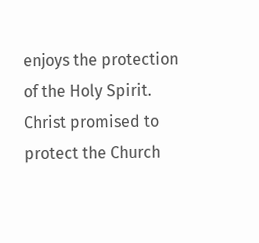enjoys the protection of the Holy Spirit. Christ promised to protect the Church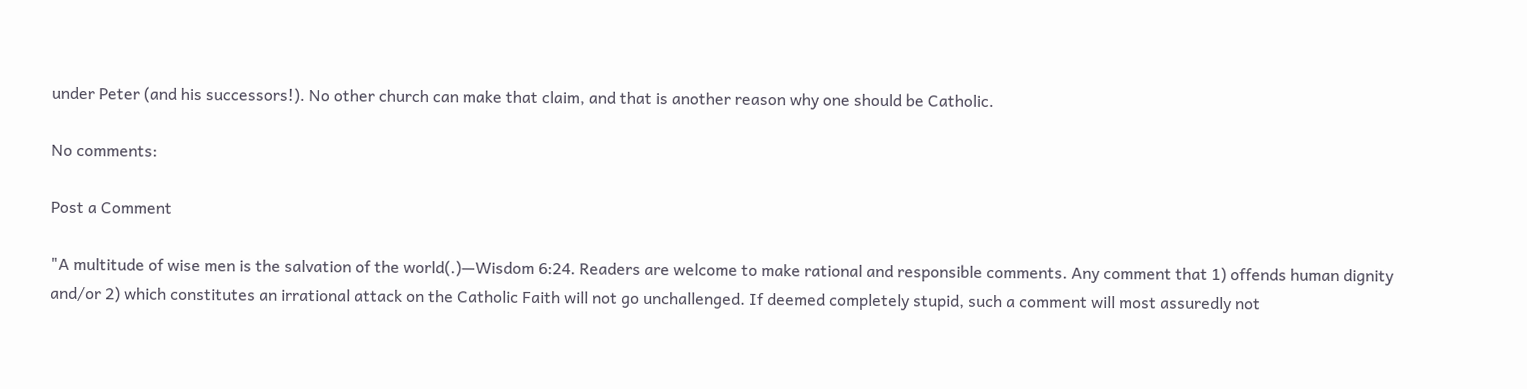under Peter (and his successors!). No other church can make that claim, and that is another reason why one should be Catholic.

No comments:

Post a Comment

"A multitude of wise men is the salvation of the world(.)—Wisdom 6:24. Readers are welcome to make rational and responsible comments. Any comment that 1) offends human dignity and/or 2) which constitutes an irrational attack on the Catholic Faith will not go unchallenged. If deemed completely stupid, such a comment will most assuredly not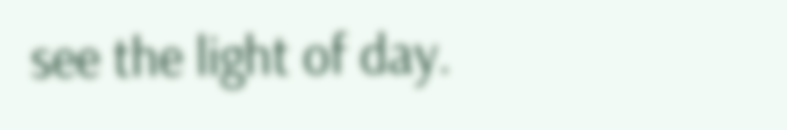see the light of day.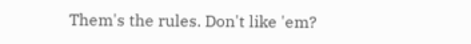Them's the rules. Don't like 'em?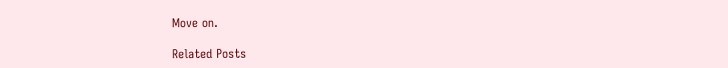Move on.

Related Posts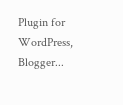Plugin for WordPress, Blogger...